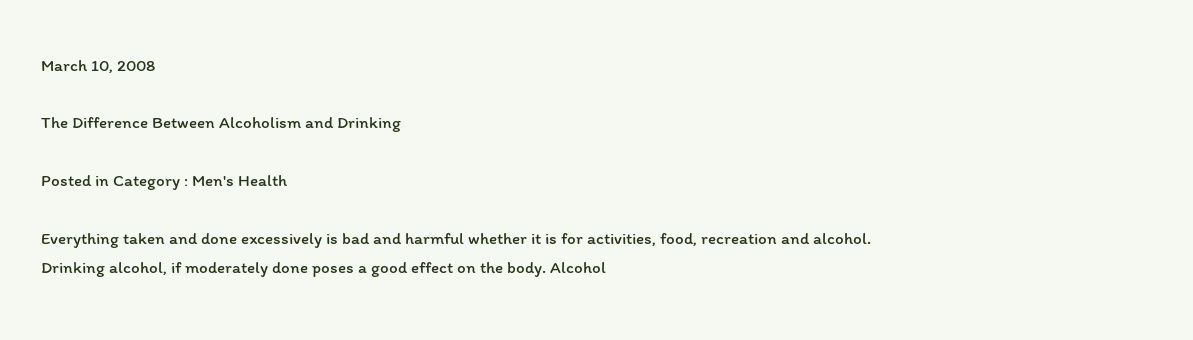March 10, 2008

The Difference Between Alcoholism and Drinking

Posted in Category : Men's Health

Everything taken and done excessively is bad and harmful whether it is for activities, food, recreation and alcohol. Drinking alcohol, if moderately done poses a good effect on the body. Alcohol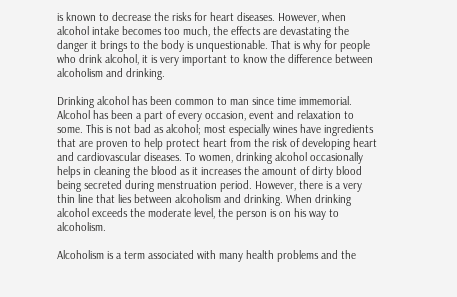is known to decrease the risks for heart diseases. However, when alcohol intake becomes too much, the effects are devastating the danger it brings to the body is unquestionable. That is why for people who drink alcohol, it is very important to know the difference between alcoholism and drinking.

Drinking alcohol has been common to man since time immemorial. Alcohol has been a part of every occasion, event and relaxation to some. This is not bad as alcohol; most especially wines have ingredients that are proven to help protect heart from the risk of developing heart and cardiovascular diseases. To women, drinking alcohol occasionally helps in cleaning the blood as it increases the amount of dirty blood being secreted during menstruation period. However, there is a very thin line that lies between alcoholism and drinking. When drinking alcohol exceeds the moderate level, the person is on his way to alcoholism.

Alcoholism is a term associated with many health problems and the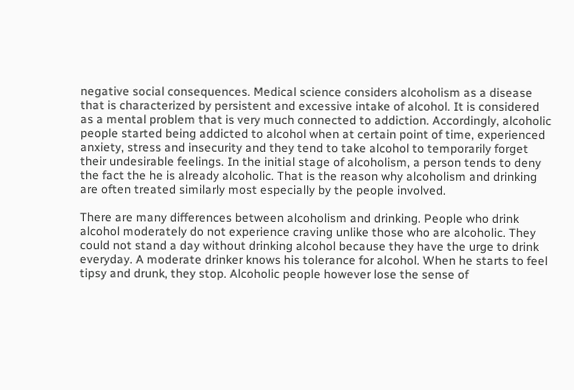negative social consequences. Medical science considers alcoholism as a disease that is characterized by persistent and excessive intake of alcohol. It is considered as a mental problem that is very much connected to addiction. Accordingly, alcoholic people started being addicted to alcohol when at certain point of time, experienced anxiety, stress and insecurity and they tend to take alcohol to temporarily forget their undesirable feelings. In the initial stage of alcoholism, a person tends to deny the fact the he is already alcoholic. That is the reason why alcoholism and drinking are often treated similarly most especially by the people involved.

There are many differences between alcoholism and drinking. People who drink alcohol moderately do not experience craving unlike those who are alcoholic. They could not stand a day without drinking alcohol because they have the urge to drink everyday. A moderate drinker knows his tolerance for alcohol. When he starts to feel tipsy and drunk, they stop. Alcoholic people however lose the sense of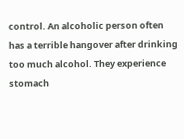control. An alcoholic person often has a terrible hangover after drinking too much alcohol. They experience stomach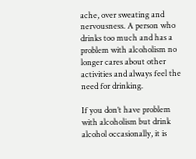ache, over sweating and nervousness. A person who drinks too much and has a problem with alcoholism no longer cares about other activities and always feel the need for drinking.

If you don’t have problem with alcoholism but drink alcohol occasionally, it is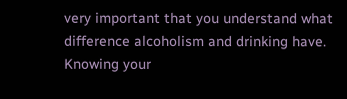very important that you understand what difference alcoholism and drinking have. Knowing your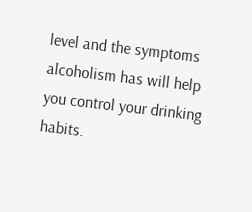level and the symptoms alcoholism has will help you control your drinking habits.